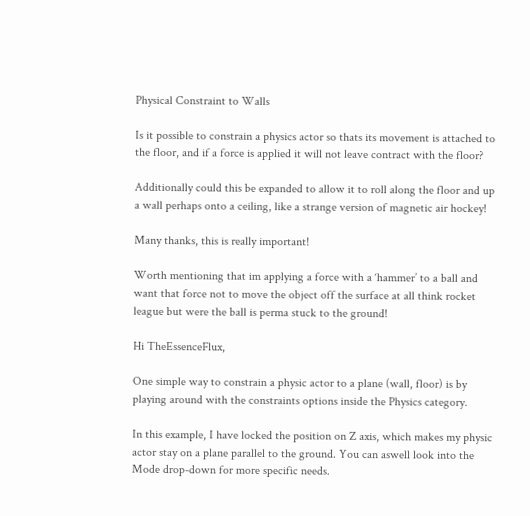Physical Constraint to Walls

Is it possible to constrain a physics actor so thats its movement is attached to the floor, and if a force is applied it will not leave contract with the floor?

Additionally could this be expanded to allow it to roll along the floor and up a wall perhaps onto a ceiling, like a strange version of magnetic air hockey!

Many thanks, this is really important!

Worth mentioning that im applying a force with a ‘hammer’ to a ball and want that force not to move the object off the surface at all think rocket league but were the ball is perma stuck to the ground!

Hi TheEssenceFlux,

One simple way to constrain a physic actor to a plane (wall, floor) is by playing around with the constraints options inside the Physics category.

In this example, I have locked the position on Z axis, which makes my physic actor stay on a plane parallel to the ground. You can aswell look into the Mode drop-down for more specific needs.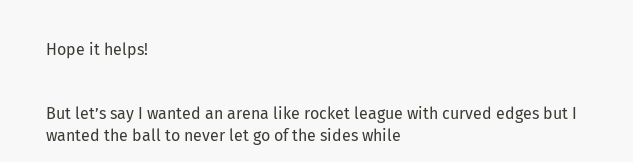Hope it helps!


But let’s say I wanted an arena like rocket league with curved edges but I wanted the ball to never let go of the sides while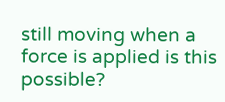still moving when a force is applied is this possible?